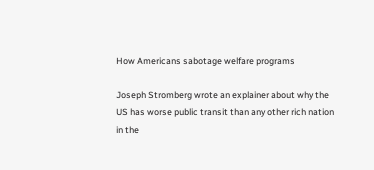How Americans sabotage welfare programs

Joseph Stromberg wrote an explainer about why the US has worse public transit than any other rich nation in the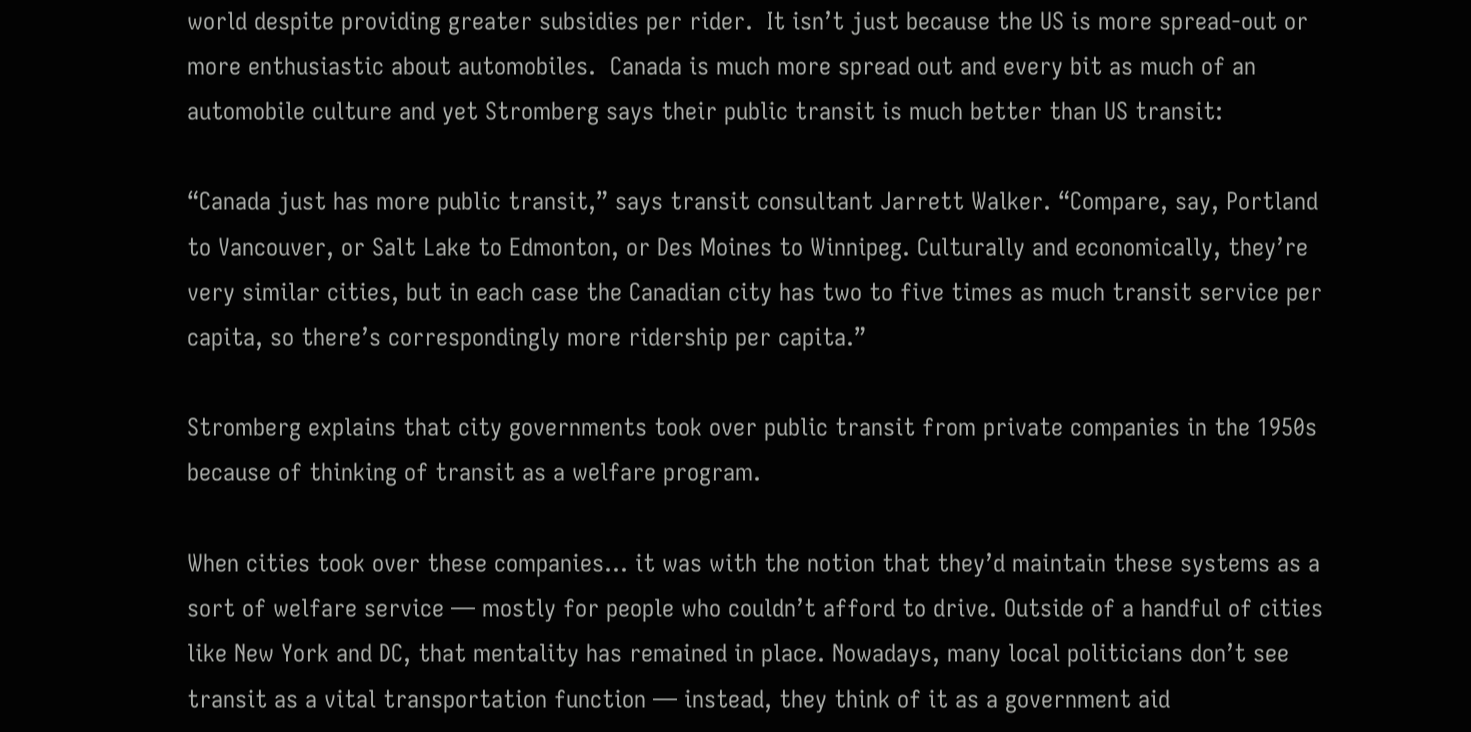world despite providing greater subsidies per rider.  It isn’t just because the US is more spread-out or more enthusiastic about automobiles.  Canada is much more spread out and every bit as much of an automobile culture and yet Stromberg says their public transit is much better than US transit:

“Canada just has more public transit,” says transit consultant Jarrett Walker. “Compare, say, Portland to Vancouver, or Salt Lake to Edmonton, or Des Moines to Winnipeg. Culturally and economically, they’re very similar cities, but in each case the Canadian city has two to five times as much transit service per capita, so there’s correspondingly more ridership per capita.”

Stromberg explains that city governments took over public transit from private companies in the 1950s because of thinking of transit as a welfare program.

When cities took over these companies… it was with the notion that they’d maintain these systems as a sort of welfare service — mostly for people who couldn’t afford to drive. Outside of a handful of cities like New York and DC, that mentality has remained in place. Nowadays, many local politicians don’t see transit as a vital transportation function — instead, they think of it as a government aid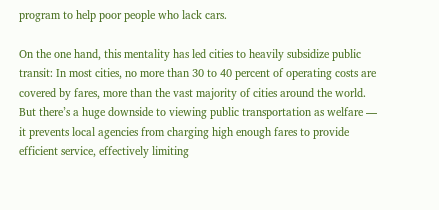program to help poor people who lack cars.

On the one hand, this mentality has led cities to heavily subsidize public transit: In most cities, no more than 30 to 40 percent of operating costs are covered by fares, more than the vast majority of cities around the world. But there’s a huge downside to viewing public transportation as welfare — it prevents local agencies from charging high enough fares to provide efficient service, effectively limiting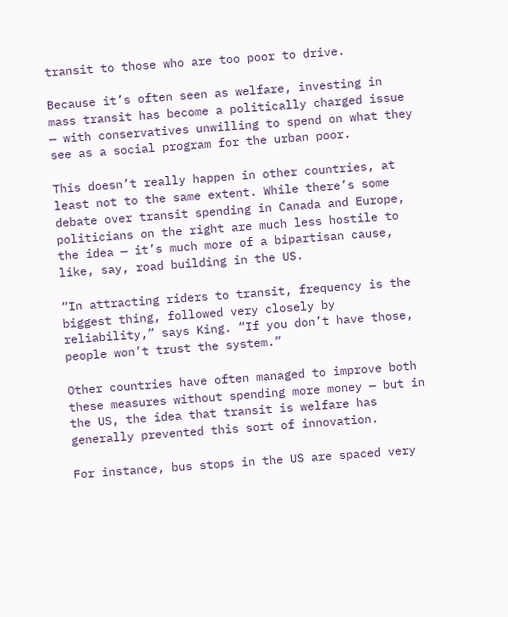transit to those who are too poor to drive.

Because it’s often seen as welfare, investing in mass transit has become a politically charged issue — with conservatives unwilling to spend on what they see as a social program for the urban poor.

This doesn’t really happen in other countries, at least not to the same extent. While there’s some debate over transit spending in Canada and Europe, politicians on the right are much less hostile to the idea — it’s much more of a bipartisan cause, like, say, road building in the US.

“In attracting riders to transit, frequency is the biggest thing, followed very closely by reliability,” says King. “If you don’t have those, people won’t trust the system.”

Other countries have often managed to improve both these measures without spending more money — but in the US, the idea that transit is welfare has generally prevented this sort of innovation.

For instance, bus stops in the US are spaced very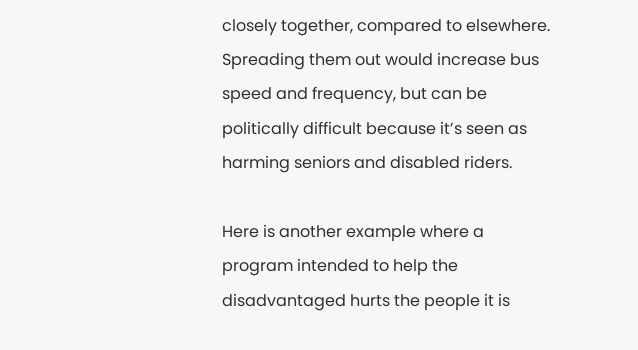closely together, compared to elsewhere. Spreading them out would increase bus speed and frequency, but can be politically difficult because it’s seen as harming seniors and disabled riders.

Here is another example where a program intended to help the disadvantaged hurts the people it is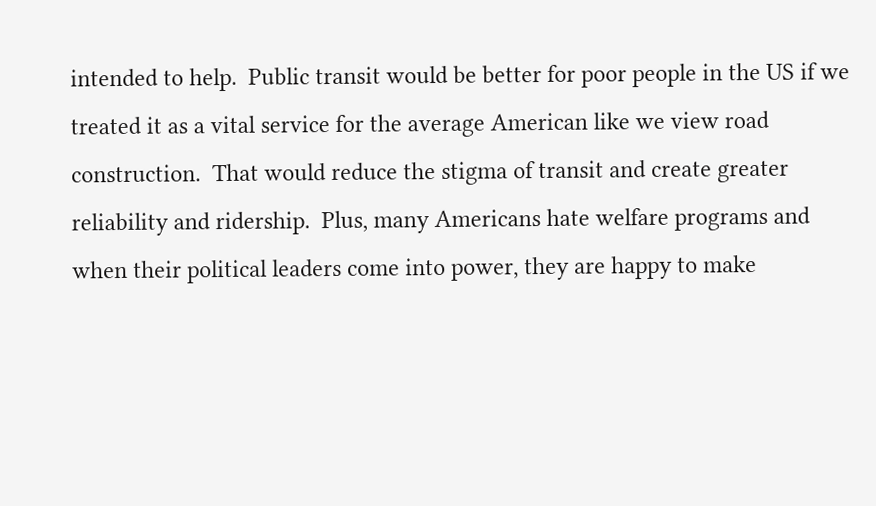intended to help.  Public transit would be better for poor people in the US if we treated it as a vital service for the average American like we view road construction.  That would reduce the stigma of transit and create greater reliability and ridership.  Plus, many Americans hate welfare programs and when their political leaders come into power, they are happy to make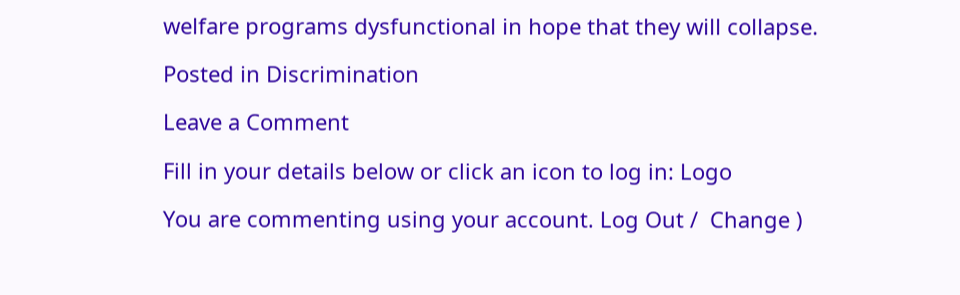welfare programs dysfunctional in hope that they will collapse.

Posted in Discrimination

Leave a Comment

Fill in your details below or click an icon to log in: Logo

You are commenting using your account. Log Out /  Change )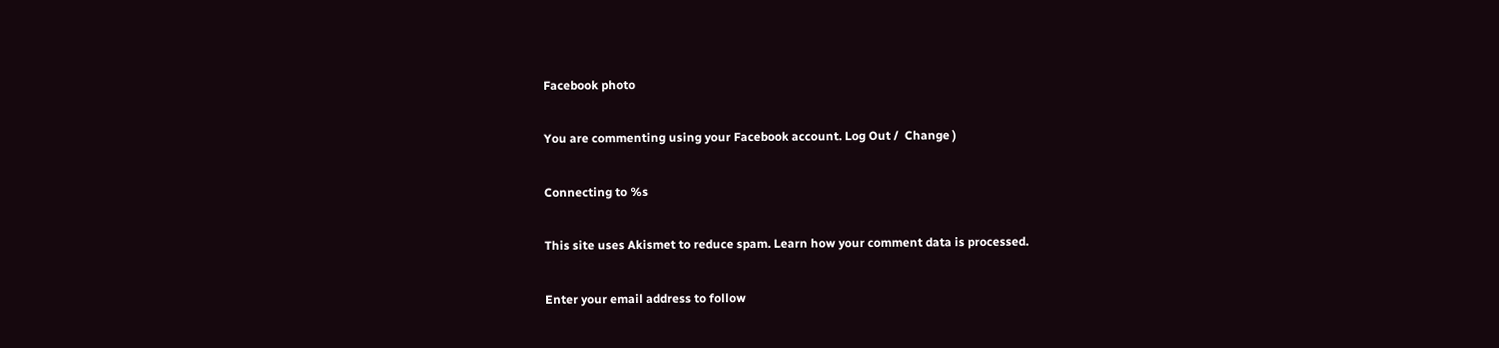Facebook photo

You are commenting using your Facebook account. Log Out /  Change )

Connecting to %s

This site uses Akismet to reduce spam. Learn how your comment data is processed.

Enter your email address to follow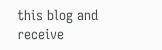this blog and receive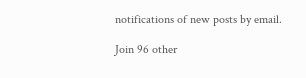notifications of new posts by email.

Join 96 other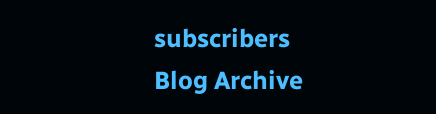subscribers
Blog Archive